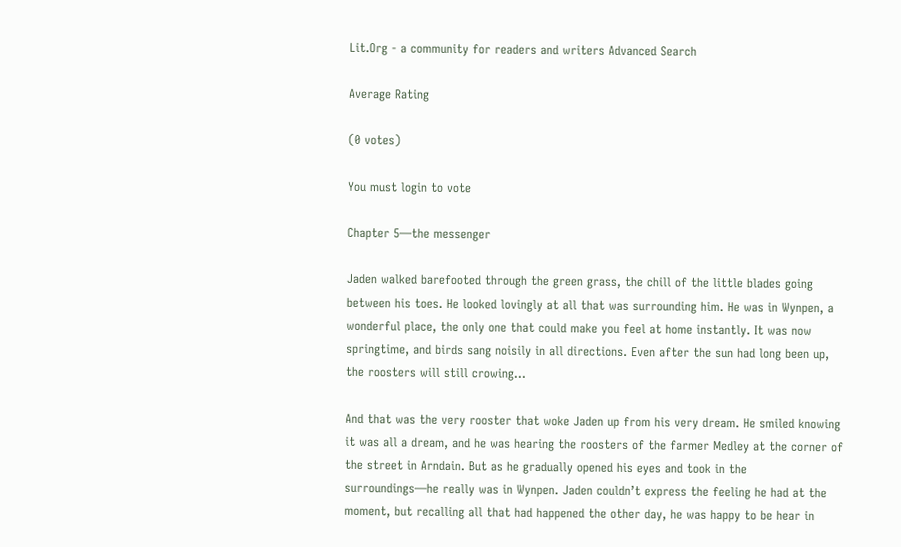Lit.Org - a community for readers and writers Advanced Search

Average Rating

(0 votes)

You must login to vote

Chapter 5—the messenger

Jaden walked barefooted through the green grass, the chill of the little blades going between his toes. He looked lovingly at all that was surrounding him. He was in Wynpen, a wonderful place, the only one that could make you feel at home instantly. It was now springtime, and birds sang noisily in all directions. Even after the sun had long been up, the roosters will still crowing…

And that was the very rooster that woke Jaden up from his very dream. He smiled knowing it was all a dream, and he was hearing the roosters of the farmer Medley at the corner of the street in Arndain. But as he gradually opened his eyes and took in the surroundings—he really was in Wynpen. Jaden couldn’t express the feeling he had at the moment, but recalling all that had happened the other day, he was happy to be hear in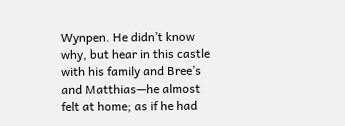Wynpen. He didn’t know why, but hear in this castle with his family and Bree’s and Matthias—he almost felt at home; as if he had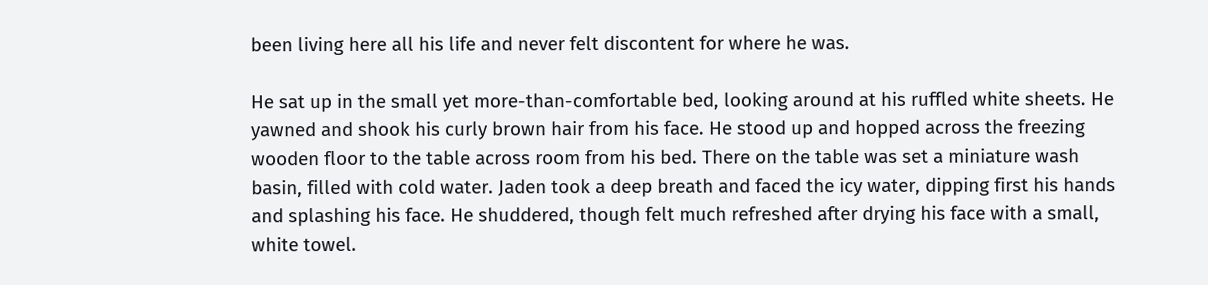been living here all his life and never felt discontent for where he was.

He sat up in the small yet more-than-comfortable bed, looking around at his ruffled white sheets. He yawned and shook his curly brown hair from his face. He stood up and hopped across the freezing wooden floor to the table across room from his bed. There on the table was set a miniature wash basin, filled with cold water. Jaden took a deep breath and faced the icy water, dipping first his hands and splashing his face. He shuddered, though felt much refreshed after drying his face with a small, white towel.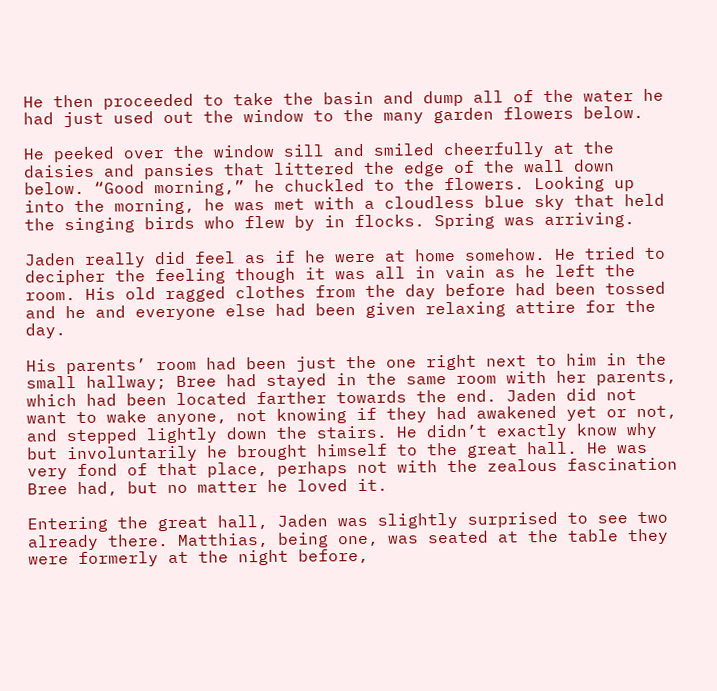He then proceeded to take the basin and dump all of the water he had just used out the window to the many garden flowers below.

He peeked over the window sill and smiled cheerfully at the daisies and pansies that littered the edge of the wall down below. “Good morning,” he chuckled to the flowers. Looking up into the morning, he was met with a cloudless blue sky that held the singing birds who flew by in flocks. Spring was arriving.

Jaden really did feel as if he were at home somehow. He tried to decipher the feeling though it was all in vain as he left the room. His old ragged clothes from the day before had been tossed and he and everyone else had been given relaxing attire for the day.

His parents’ room had been just the one right next to him in the small hallway; Bree had stayed in the same room with her parents, which had been located farther towards the end. Jaden did not want to wake anyone, not knowing if they had awakened yet or not, and stepped lightly down the stairs. He didn’t exactly know why but involuntarily he brought himself to the great hall. He was very fond of that place, perhaps not with the zealous fascination Bree had, but no matter he loved it.

Entering the great hall, Jaden was slightly surprised to see two already there. Matthias, being one, was seated at the table they were formerly at the night before,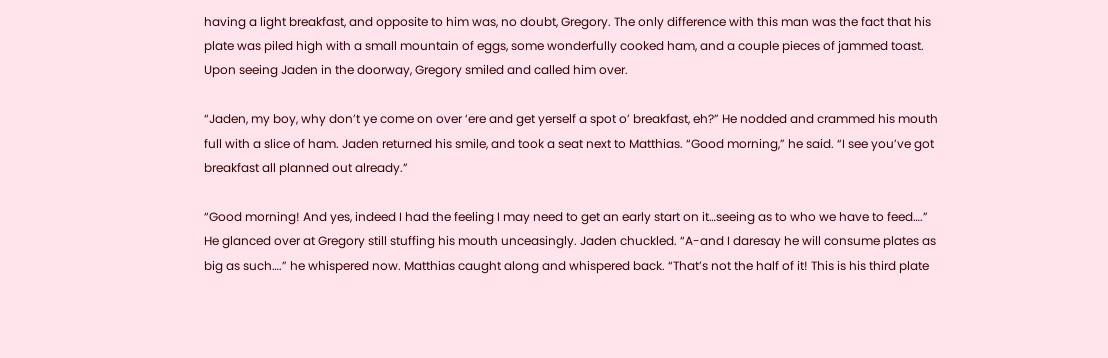having a light breakfast, and opposite to him was, no doubt, Gregory. The only difference with this man was the fact that his plate was piled high with a small mountain of eggs, some wonderfully cooked ham, and a couple pieces of jammed toast. Upon seeing Jaden in the doorway, Gregory smiled and called him over.

“Jaden, my boy, why don’t ye come on over ‘ere and get yerself a spot o’ breakfast, eh?” He nodded and crammed his mouth full with a slice of ham. Jaden returned his smile, and took a seat next to Matthias. “Good morning,” he said. “I see you’ve got breakfast all planned out already.”

“Good morning! And yes, indeed I had the feeling I may need to get an early start on it…seeing as to who we have to feed….” He glanced over at Gregory still stuffing his mouth unceasingly. Jaden chuckled. “A-and I daresay he will consume plates as big as such….” he whispered now. Matthias caught along and whispered back. “That’s not the half of it! This is his third plate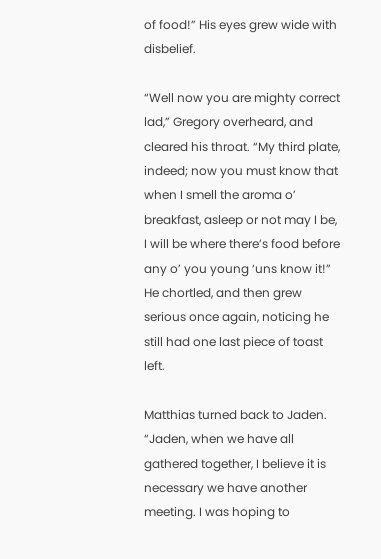of food!” His eyes grew wide with disbelief.

“Well now you are mighty correct lad,” Gregory overheard, and cleared his throat. “My third plate, indeed; now you must know that when I smell the aroma o’ breakfast, asleep or not may I be, I will be where there’s food before any o’ you young ‘uns know it!” He chortled, and then grew serious once again, noticing he still had one last piece of toast left.

Matthias turned back to Jaden. “Jaden, when we have all gathered together, I believe it is necessary we have another meeting. I was hoping to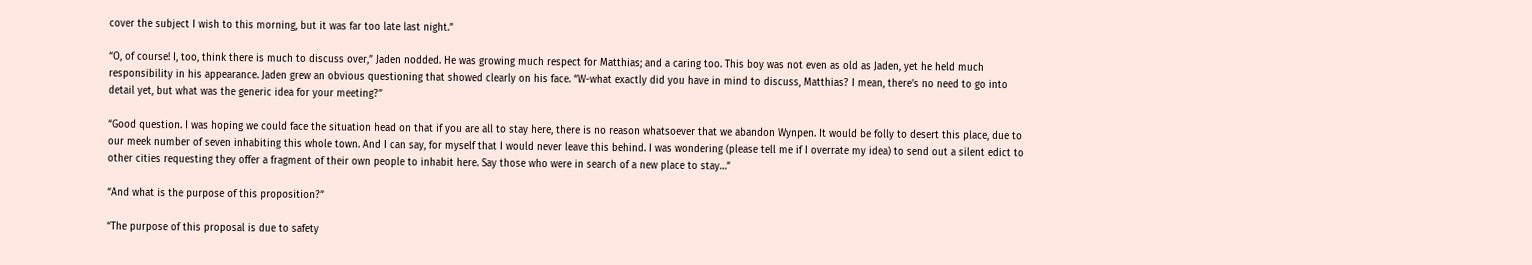cover the subject I wish to this morning, but it was far too late last night.”

“O, of course! I, too, think there is much to discuss over,” Jaden nodded. He was growing much respect for Matthias; and a caring too. This boy was not even as old as Jaden, yet he held much responsibility in his appearance. Jaden grew an obvious questioning that showed clearly on his face. “W-what exactly did you have in mind to discuss, Matthias? I mean, there’s no need to go into detail yet, but what was the generic idea for your meeting?”

“Good question. I was hoping we could face the situation head on that if you are all to stay here, there is no reason whatsoever that we abandon Wynpen. It would be folly to desert this place, due to our meek number of seven inhabiting this whole town. And I can say, for myself that I would never leave this behind. I was wondering (please tell me if I overrate my idea) to send out a silent edict to other cities requesting they offer a fragment of their own people to inhabit here. Say those who were in search of a new place to stay…”

“And what is the purpose of this proposition?”

“The purpose of this proposal is due to safety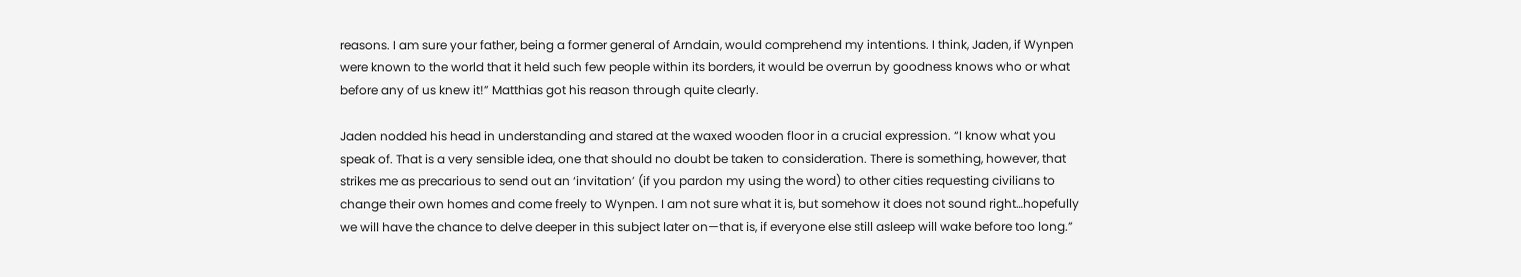reasons. I am sure your father, being a former general of Arndain, would comprehend my intentions. I think, Jaden, if Wynpen were known to the world that it held such few people within its borders, it would be overrun by goodness knows who or what before any of us knew it!” Matthias got his reason through quite clearly.

Jaden nodded his head in understanding and stared at the waxed wooden floor in a crucial expression. “I know what you speak of. That is a very sensible idea, one that should no doubt be taken to consideration. There is something, however, that strikes me as precarious to send out an ‘invitation’ (if you pardon my using the word) to other cities requesting civilians to change their own homes and come freely to Wynpen. I am not sure what it is, but somehow it does not sound right…hopefully we will have the chance to delve deeper in this subject later on—that is, if everyone else still asleep will wake before too long.”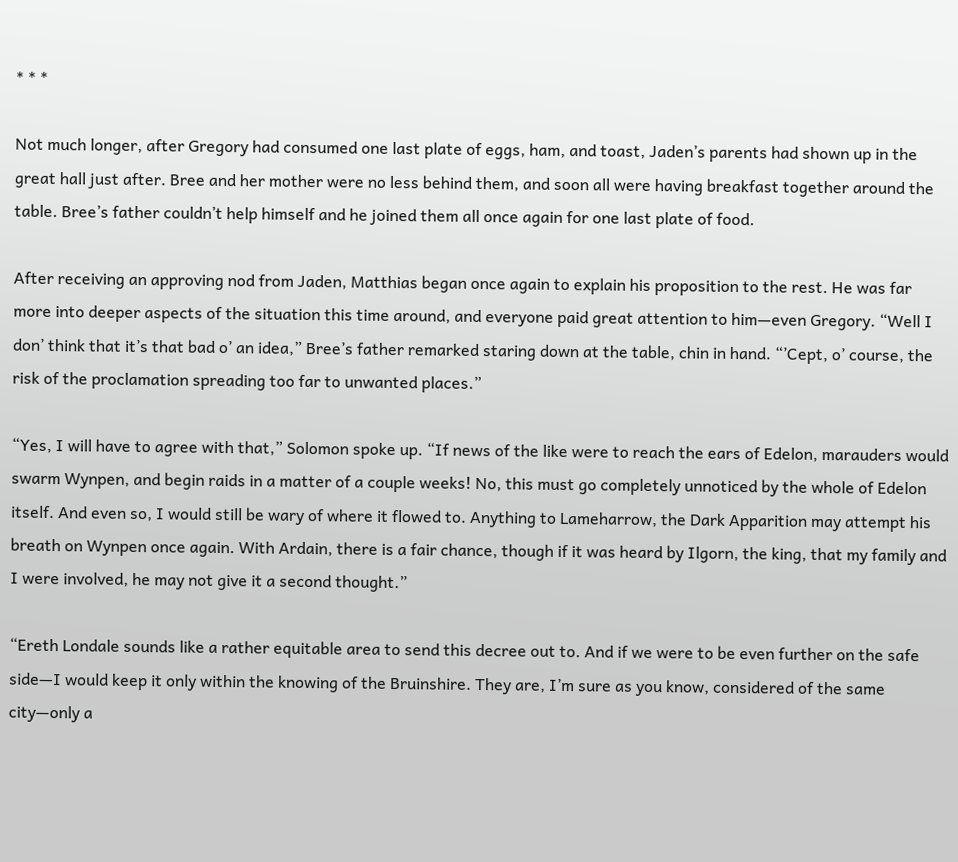* * *

Not much longer, after Gregory had consumed one last plate of eggs, ham, and toast, Jaden’s parents had shown up in the great hall just after. Bree and her mother were no less behind them, and soon all were having breakfast together around the table. Bree’s father couldn’t help himself and he joined them all once again for one last plate of food.

After receiving an approving nod from Jaden, Matthias began once again to explain his proposition to the rest. He was far more into deeper aspects of the situation this time around, and everyone paid great attention to him—even Gregory. “Well I don’ think that it’s that bad o’ an idea,” Bree’s father remarked staring down at the table, chin in hand. “’Cept, o’ course, the risk of the proclamation spreading too far to unwanted places.”

“Yes, I will have to agree with that,” Solomon spoke up. “If news of the like were to reach the ears of Edelon, marauders would swarm Wynpen, and begin raids in a matter of a couple weeks! No, this must go completely unnoticed by the whole of Edelon itself. And even so, I would still be wary of where it flowed to. Anything to Lameharrow, the Dark Apparition may attempt his breath on Wynpen once again. With Ardain, there is a fair chance, though if it was heard by Ilgorn, the king, that my family and I were involved, he may not give it a second thought.”

“Ereth Londale sounds like a rather equitable area to send this decree out to. And if we were to be even further on the safe side—I would keep it only within the knowing of the Bruinshire. They are, I’m sure as you know, considered of the same city—only a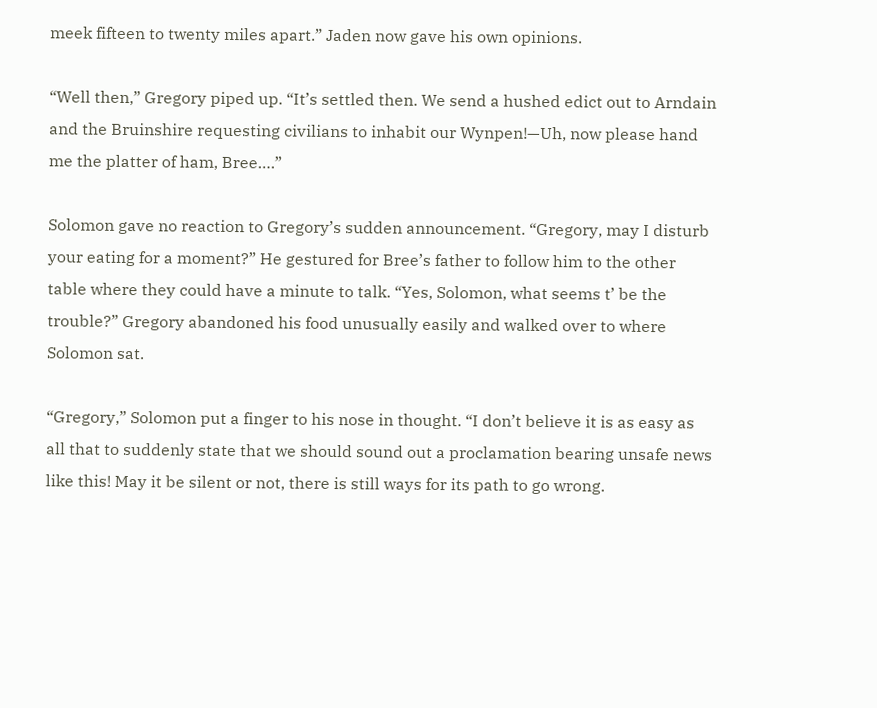meek fifteen to twenty miles apart.” Jaden now gave his own opinions.

“Well then,” Gregory piped up. “It’s settled then. We send a hushed edict out to Arndain and the Bruinshire requesting civilians to inhabit our Wynpen!—Uh, now please hand me the platter of ham, Bree….”

Solomon gave no reaction to Gregory’s sudden announcement. “Gregory, may I disturb your eating for a moment?” He gestured for Bree’s father to follow him to the other table where they could have a minute to talk. “Yes, Solomon, what seems t’ be the trouble?” Gregory abandoned his food unusually easily and walked over to where Solomon sat.

“Gregory,” Solomon put a finger to his nose in thought. “I don’t believe it is as easy as all that to suddenly state that we should sound out a proclamation bearing unsafe news like this! May it be silent or not, there is still ways for its path to go wrong.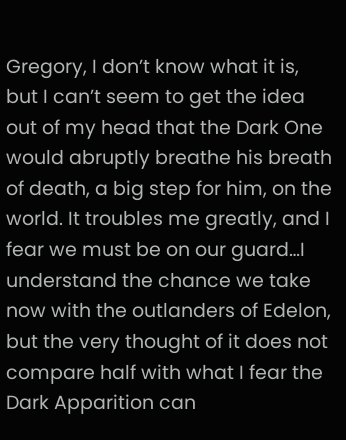Gregory, I don’t know what it is, but I can’t seem to get the idea out of my head that the Dark One would abruptly breathe his breath of death, a big step for him, on the world. It troubles me greatly, and I fear we must be on our guard…I understand the chance we take now with the outlanders of Edelon, but the very thought of it does not compare half with what I fear the Dark Apparition can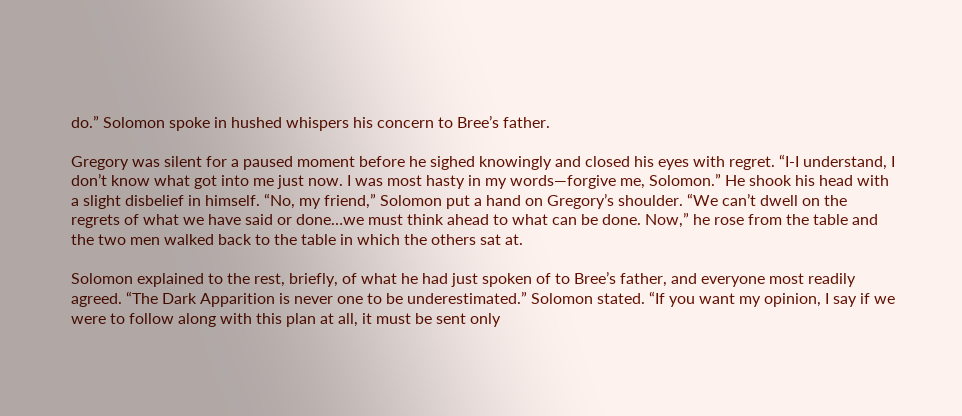do.” Solomon spoke in hushed whispers his concern to Bree’s father.

Gregory was silent for a paused moment before he sighed knowingly and closed his eyes with regret. “I-I understand, I don’t know what got into me just now. I was most hasty in my words—forgive me, Solomon.” He shook his head with a slight disbelief in himself. “No, my friend,” Solomon put a hand on Gregory’s shoulder. “We can’t dwell on the regrets of what we have said or done…we must think ahead to what can be done. Now,” he rose from the table and the two men walked back to the table in which the others sat at.

Solomon explained to the rest, briefly, of what he had just spoken of to Bree’s father, and everyone most readily agreed. “The Dark Apparition is never one to be underestimated.” Solomon stated. “If you want my opinion, I say if we were to follow along with this plan at all, it must be sent only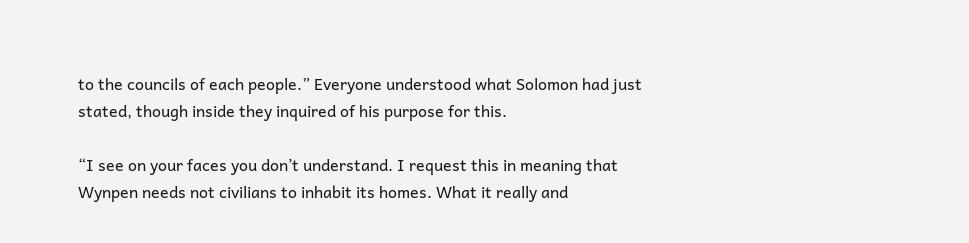to the councils of each people.” Everyone understood what Solomon had just stated, though inside they inquired of his purpose for this.

“I see on your faces you don’t understand. I request this in meaning that Wynpen needs not civilians to inhabit its homes. What it really and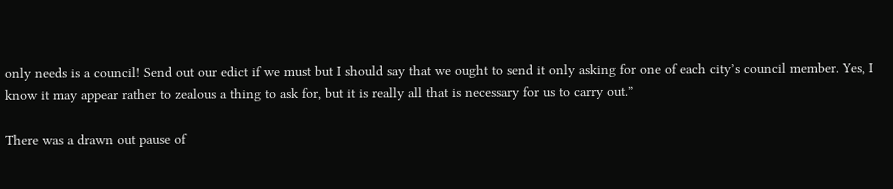only needs is a council! Send out our edict if we must but I should say that we ought to send it only asking for one of each city’s council member. Yes, I know it may appear rather to zealous a thing to ask for, but it is really all that is necessary for us to carry out.”

There was a drawn out pause of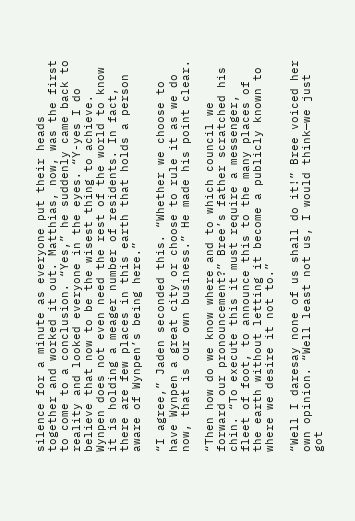silence for a minute as everyone put their heads together and worked it out. Matthias, now, was the first to come to a conclusion. “Yes,” he suddenly came back to reality and looked everyone in the eyes. “Y-yes I do believe that now to be the wisest thing to achieve. Wynpen does not even need the rest of the world to know it is holding a meager number of residents. In fact, there are few places in this earth that holds a person aware of Wynpen’s being here.”

“I agree,” Jaden seconded this. “Whether we choose to have Wynpen a great city or choose to rule it as we do now, that is our own business.” He made his point clear.

“Then how do we know where and to which council we forward our pronouncement?” Bree’s father scratched his chin. “To execute this it must require a messenger, fleet of foot, to announce this to the many places of the earth without letting it become a publicly known to where we desire it not to.”

“Well I daresay none of us shall do it!” Bree voiced her own opinion. “Well least not us, I would think—we just got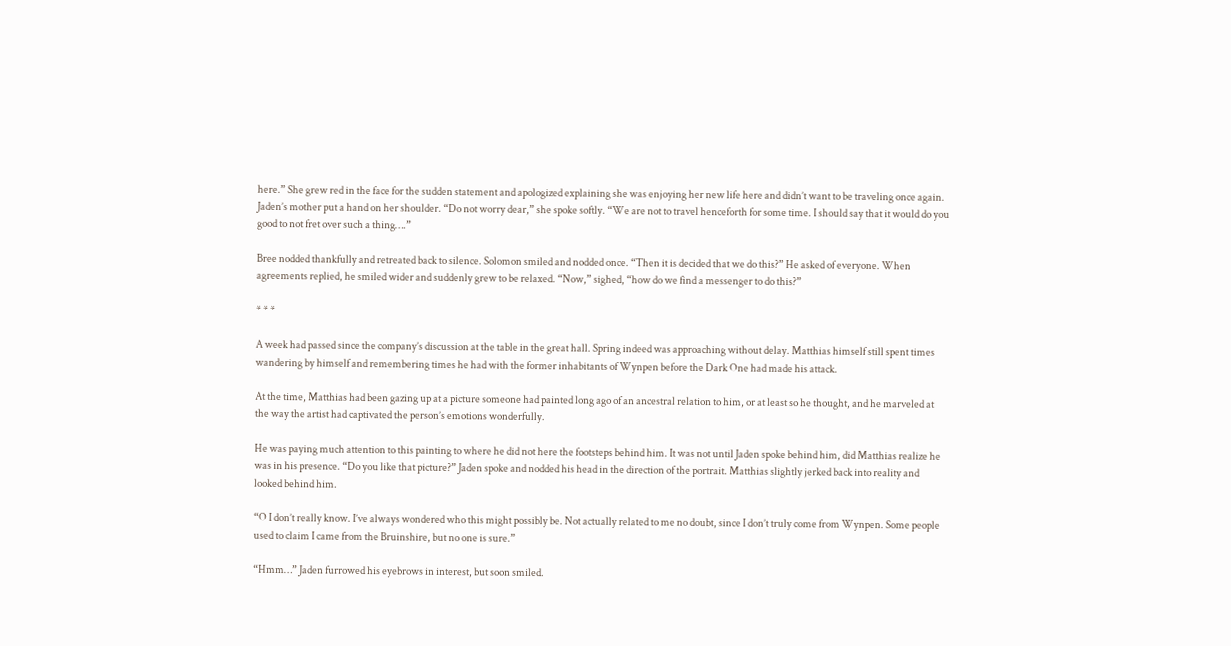here.” She grew red in the face for the sudden statement and apologized explaining she was enjoying her new life here and didn’t want to be traveling once again. Jaden’s mother put a hand on her shoulder. “Do not worry dear,” she spoke softly. “We are not to travel henceforth for some time. I should say that it would do you good to not fret over such a thing….”

Bree nodded thankfully and retreated back to silence. Solomon smiled and nodded once. “Then it is decided that we do this?” He asked of everyone. When agreements replied, he smiled wider and suddenly grew to be relaxed. “Now,” sighed, “how do we find a messenger to do this?”

* * *

A week had passed since the company’s discussion at the table in the great hall. Spring indeed was approaching without delay. Matthias himself still spent times wandering by himself and remembering times he had with the former inhabitants of Wynpen before the Dark One had made his attack.

At the time, Matthias had been gazing up at a picture someone had painted long ago of an ancestral relation to him, or at least so he thought, and he marveled at the way the artist had captivated the person’s emotions wonderfully.

He was paying much attention to this painting to where he did not here the footsteps behind him. It was not until Jaden spoke behind him, did Matthias realize he was in his presence. “Do you like that picture?” Jaden spoke and nodded his head in the direction of the portrait. Matthias slightly jerked back into reality and looked behind him.

“O I don’t really know. I’ve always wondered who this might possibly be. Not actually related to me no doubt, since I don’t truly come from Wynpen. Some people used to claim I came from the Bruinshire, but no one is sure.”

“Hmm…” Jaden furrowed his eyebrows in interest, but soon smiled.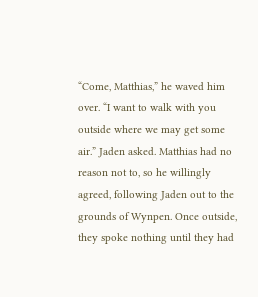“Come, Matthias,” he waved him over. “I want to walk with you outside where we may get some air.” Jaden asked. Matthias had no reason not to, so he willingly agreed, following Jaden out to the grounds of Wynpen. Once outside, they spoke nothing until they had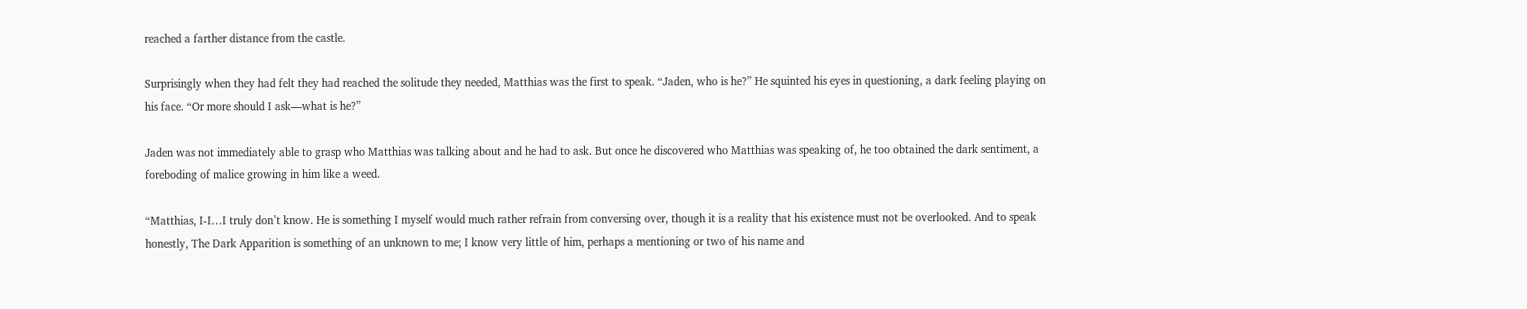reached a farther distance from the castle.

Surprisingly when they had felt they had reached the solitude they needed, Matthias was the first to speak. “Jaden, who is he?” He squinted his eyes in questioning, a dark feeling playing on his face. “Or more should I ask—what is he?”

Jaden was not immediately able to grasp who Matthias was talking about and he had to ask. But once he discovered who Matthias was speaking of, he too obtained the dark sentiment, a foreboding of malice growing in him like a weed.

“Matthias, I-I…I truly don’t know. He is something I myself would much rather refrain from conversing over, though it is a reality that his existence must not be overlooked. And to speak honestly, The Dark Apparition is something of an unknown to me; I know very little of him, perhaps a mentioning or two of his name and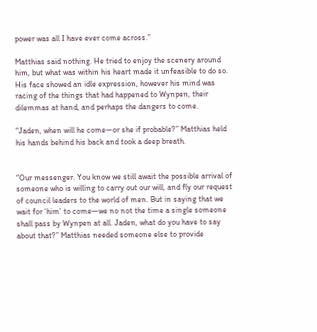power was all I have ever come across.”

Matthias said nothing. He tried to enjoy the scenery around him, but what was within his heart made it unfeasible to do so. His face showed an idle expression, however his mind was racing of the things that had happened to Wynpen, their dilemmas at hand, and perhaps the dangers to come.

“Jaden, when will he come—or she if probable?” Matthias held his hands behind his back and took a deep breath.


“Our messenger. You know we still await the possible arrival of someone who is willing to carry out our will, and fly our request of council leaders to the world of men. But in saying that we wait for ‘him’ to come—we no not the time a single someone shall pass by Wynpen at all. Jaden, what do you have to say about that?” Matthias needed someone else to provide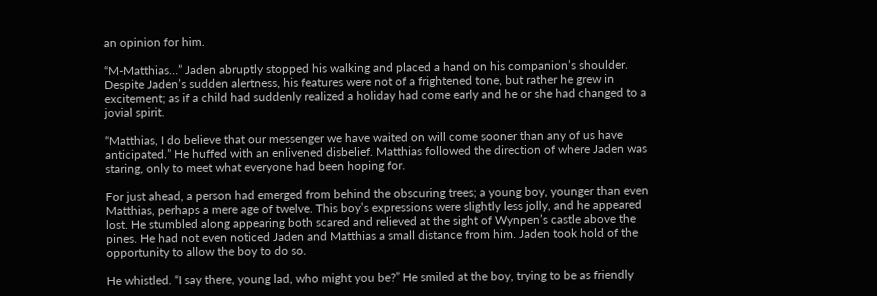an opinion for him.

“M-Matthias…” Jaden abruptly stopped his walking and placed a hand on his companion’s shoulder. Despite Jaden’s sudden alertness, his features were not of a frightened tone, but rather he grew in excitement; as if a child had suddenly realized a holiday had come early and he or she had changed to a jovial spirit.

“Matthias, I do believe that our messenger we have waited on will come sooner than any of us have anticipated.” He huffed with an enlivened disbelief. Matthias followed the direction of where Jaden was staring, only to meet what everyone had been hoping for.

For just ahead, a person had emerged from behind the obscuring trees; a young boy, younger than even Matthias, perhaps a mere age of twelve. This boy’s expressions were slightly less jolly, and he appeared lost. He stumbled along appearing both scared and relieved at the sight of Wynpen’s castle above the pines. He had not even noticed Jaden and Matthias a small distance from him. Jaden took hold of the opportunity to allow the boy to do so.

He whistled. “I say there, young lad, who might you be?” He smiled at the boy, trying to be as friendly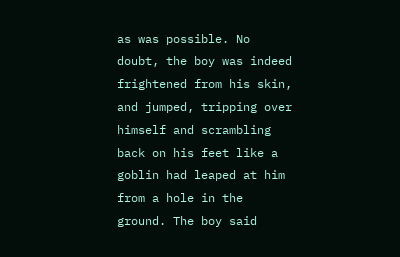as was possible. No doubt, the boy was indeed frightened from his skin, and jumped, tripping over himself and scrambling back on his feet like a goblin had leaped at him from a hole in the ground. The boy said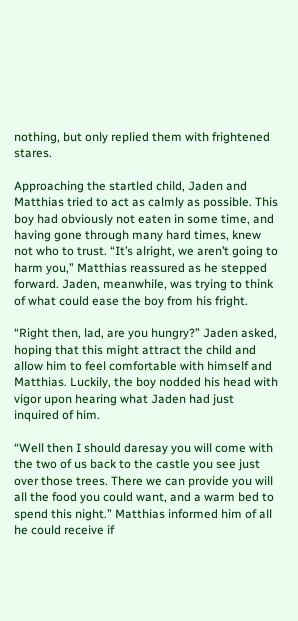nothing, but only replied them with frightened stares.

Approaching the startled child, Jaden and Matthias tried to act as calmly as possible. This boy had obviously not eaten in some time, and having gone through many hard times, knew not who to trust. “It’s alright, we aren’t going to harm you,” Matthias reassured as he stepped forward. Jaden, meanwhile, was trying to think of what could ease the boy from his fright.

“Right then, lad, are you hungry?” Jaden asked, hoping that this might attract the child and allow him to feel comfortable with himself and Matthias. Luckily, the boy nodded his head with vigor upon hearing what Jaden had just inquired of him.

“Well then I should daresay you will come with the two of us back to the castle you see just over those trees. There we can provide you will all the food you could want, and a warm bed to spend this night.” Matthias informed him of all he could receive if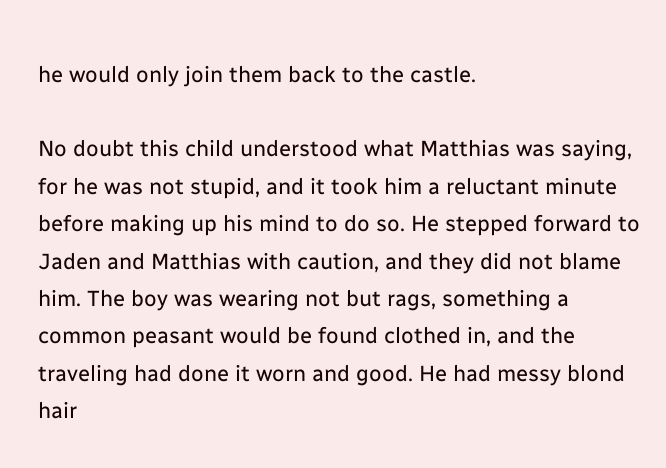he would only join them back to the castle.

No doubt this child understood what Matthias was saying, for he was not stupid, and it took him a reluctant minute before making up his mind to do so. He stepped forward to Jaden and Matthias with caution, and they did not blame him. The boy was wearing not but rags, something a common peasant would be found clothed in, and the traveling had done it worn and good. He had messy blond hair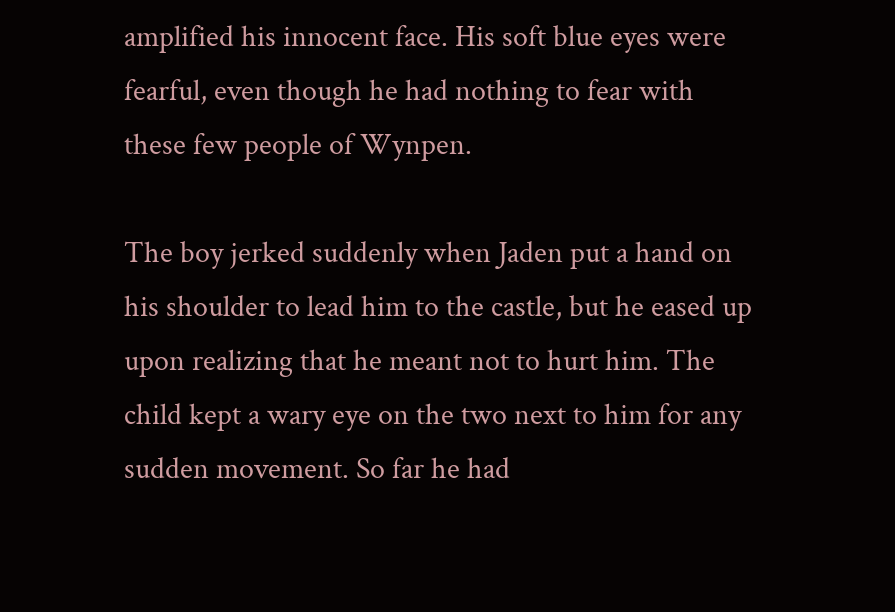amplified his innocent face. His soft blue eyes were fearful, even though he had nothing to fear with these few people of Wynpen.

The boy jerked suddenly when Jaden put a hand on his shoulder to lead him to the castle, but he eased up upon realizing that he meant not to hurt him. The child kept a wary eye on the two next to him for any sudden movement. So far he had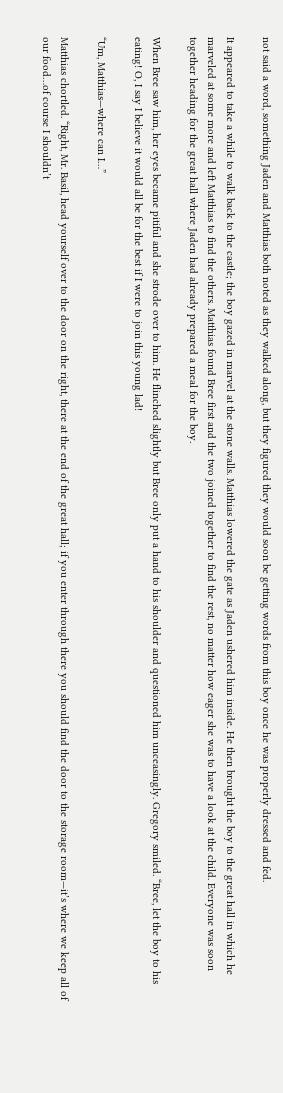not said a word, something Jaden and Matthias both noted as they walked along, but they figured they would soon be getting words from this boy once he was properly dressed and fed.

It appeared to take a while to walk back to the castle; the boy gazed in marvel at the stone walls. Matthias lowered the gate as Jaden ushered him inside. He then brought the boy to the great hall in which he marveled at some more and left Matthias to find the others. Matthias found Bree first and the two joined together to find the rest, no matter how eager she was to have a look at the child. Everyone was soon together heading for the great hall where Jaden had already prepared a meal for the boy.

When Bree saw him, her eyes became pitiful and she strode over to him. He flinched slightly but Bree only put a hand to his shoulder and questioned him unceasingly. Gregory smiled. “Bree, let the boy to his eating! O, I say I believe it would all be for the best if I were to join this young lad!

“Um, Matthias—where can I…”

Matthias chortled. “Right, Mr. Basil, head yourself over to the door on the right, there at the end of the great hall; if you enter through there you should find the door to the storage room—it’s where we keep all of our food…of course I shouldn’t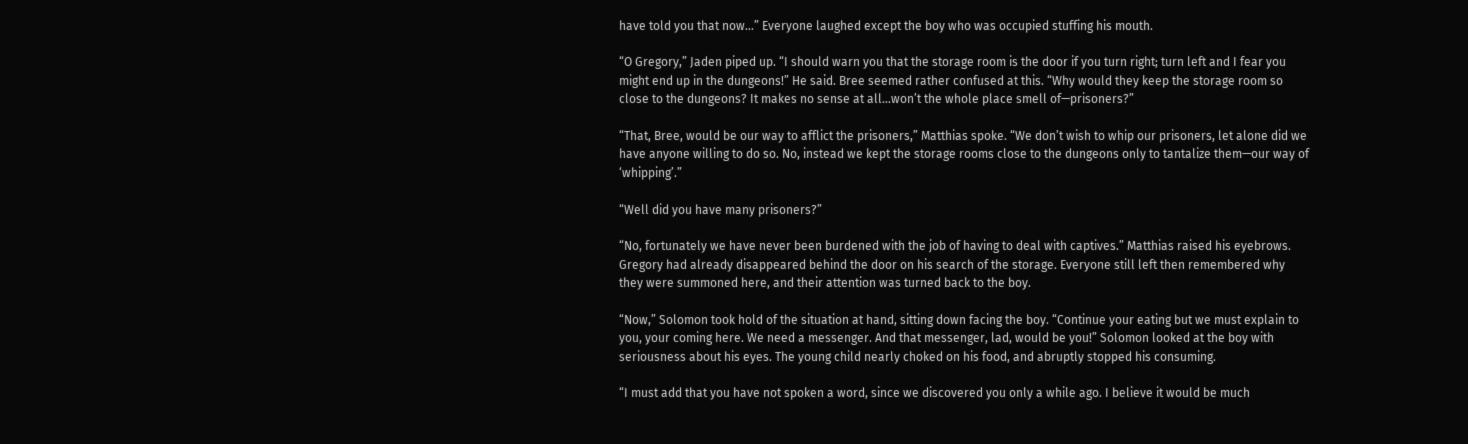have told you that now…” Everyone laughed except the boy who was occupied stuffing his mouth.

“O Gregory,” Jaden piped up. “I should warn you that the storage room is the door if you turn right; turn left and I fear you might end up in the dungeons!” He said. Bree seemed rather confused at this. “Why would they keep the storage room so close to the dungeons? It makes no sense at all…won’t the whole place smell of—prisoners?”

“That, Bree, would be our way to afflict the prisoners,” Matthias spoke. “We don’t wish to whip our prisoners, let alone did we have anyone willing to do so. No, instead we kept the storage rooms close to the dungeons only to tantalize them—our way of ‘whipping’.”

“Well did you have many prisoners?”

“No, fortunately we have never been burdened with the job of having to deal with captives.” Matthias raised his eyebrows. Gregory had already disappeared behind the door on his search of the storage. Everyone still left then remembered why they were summoned here, and their attention was turned back to the boy.

“Now,” Solomon took hold of the situation at hand, sitting down facing the boy. “Continue your eating but we must explain to you, your coming here. We need a messenger. And that messenger, lad, would be you!” Solomon looked at the boy with seriousness about his eyes. The young child nearly choked on his food, and abruptly stopped his consuming.

“I must add that you have not spoken a word, since we discovered you only a while ago. I believe it would be much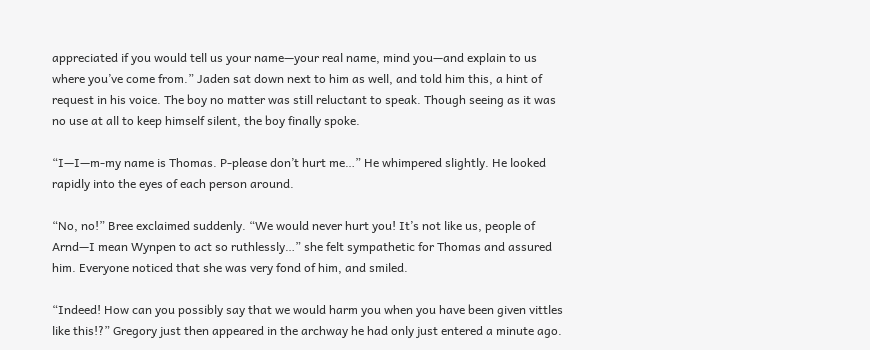appreciated if you would tell us your name—your real name, mind you—and explain to us where you’ve come from.” Jaden sat down next to him as well, and told him this, a hint of request in his voice. The boy no matter was still reluctant to speak. Though seeing as it was no use at all to keep himself silent, the boy finally spoke.

“I—I—m-my name is Thomas. P-please don’t hurt me…” He whimpered slightly. He looked rapidly into the eyes of each person around.

“No, no!” Bree exclaimed suddenly. “We would never hurt you! It’s not like us, people of Arnd—I mean Wynpen to act so ruthlessly…” she felt sympathetic for Thomas and assured him. Everyone noticed that she was very fond of him, and smiled.

“Indeed! How can you possibly say that we would harm you when you have been given vittles like this!?” Gregory just then appeared in the archway he had only just entered a minute ago.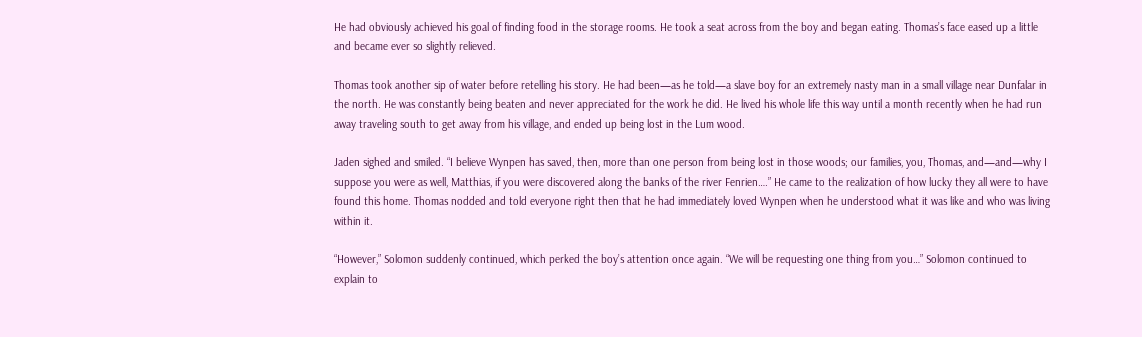He had obviously achieved his goal of finding food in the storage rooms. He took a seat across from the boy and began eating. Thomas’s face eased up a little and became ever so slightly relieved.

Thomas took another sip of water before retelling his story. He had been—as he told—a slave boy for an extremely nasty man in a small village near Dunfalar in the north. He was constantly being beaten and never appreciated for the work he did. He lived his whole life this way until a month recently when he had run away traveling south to get away from his village, and ended up being lost in the Lum wood.

Jaden sighed and smiled. “I believe Wynpen has saved, then, more than one person from being lost in those woods; our families, you, Thomas, and—and—why I suppose you were as well, Matthias, if you were discovered along the banks of the river Fenrien….” He came to the realization of how lucky they all were to have found this home. Thomas nodded and told everyone right then that he had immediately loved Wynpen when he understood what it was like and who was living within it.

“However,” Solomon suddenly continued, which perked the boy’s attention once again. “We will be requesting one thing from you…” Solomon continued to explain to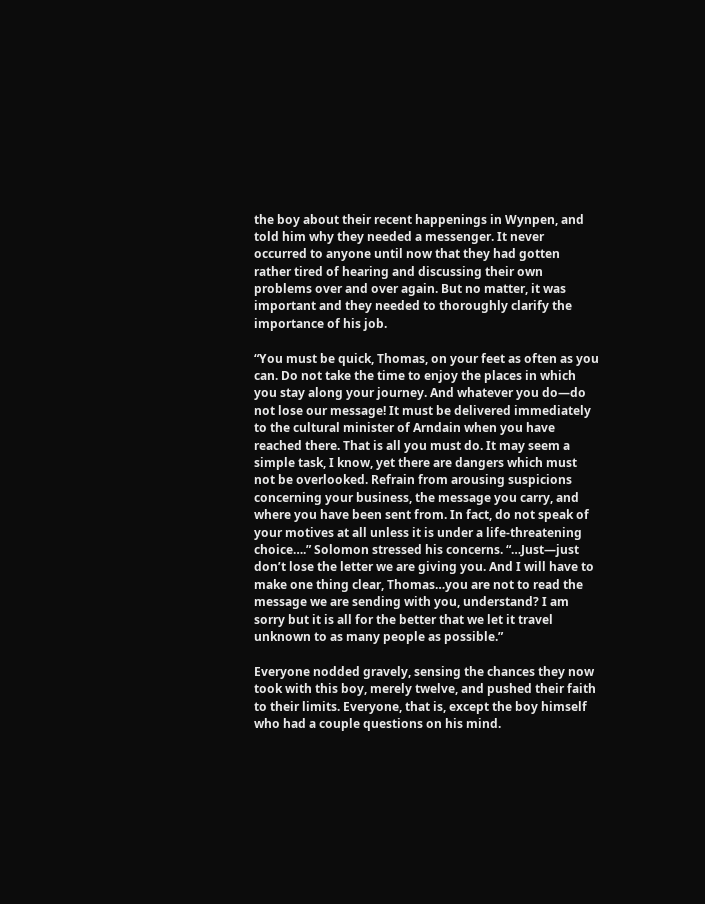the boy about their recent happenings in Wynpen, and told him why they needed a messenger. It never occurred to anyone until now that they had gotten rather tired of hearing and discussing their own problems over and over again. But no matter, it was important and they needed to thoroughly clarify the importance of his job.

“You must be quick, Thomas, on your feet as often as you can. Do not take the time to enjoy the places in which you stay along your journey. And whatever you do—do not lose our message! It must be delivered immediately to the cultural minister of Arndain when you have reached there. That is all you must do. It may seem a simple task, I know, yet there are dangers which must not be overlooked. Refrain from arousing suspicions concerning your business, the message you carry, and where you have been sent from. In fact, do not speak of your motives at all unless it is under a life-threatening choice….” Solomon stressed his concerns. “…Just—just don’t lose the letter we are giving you. And I will have to make one thing clear, Thomas…you are not to read the message we are sending with you, understand? I am sorry but it is all for the better that we let it travel unknown to as many people as possible.”

Everyone nodded gravely, sensing the chances they now took with this boy, merely twelve, and pushed their faith to their limits. Everyone, that is, except the boy himself who had a couple questions on his mind.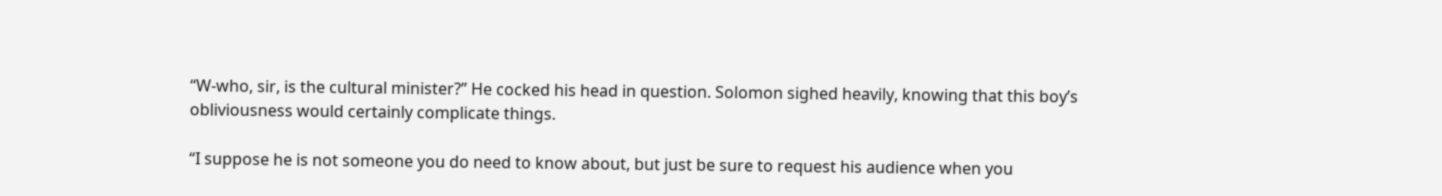“W-who, sir, is the cultural minister?” He cocked his head in question. Solomon sighed heavily, knowing that this boy’s obliviousness would certainly complicate things.

“I suppose he is not someone you do need to know about, but just be sure to request his audience when you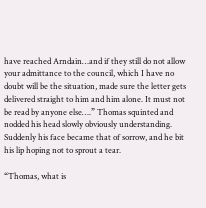have reached Arndain…and if they still do not allow your admittance to the council, which I have no doubt will be the situation, made sure the letter gets delivered straight to him and him alone. It must not be read by anyone else….” Thomas squinted and nodded his head slowly obviously understanding.
Suddenly his face became that of sorrow, and he bit his lip hoping not to sprout a tear.

“Thomas, what is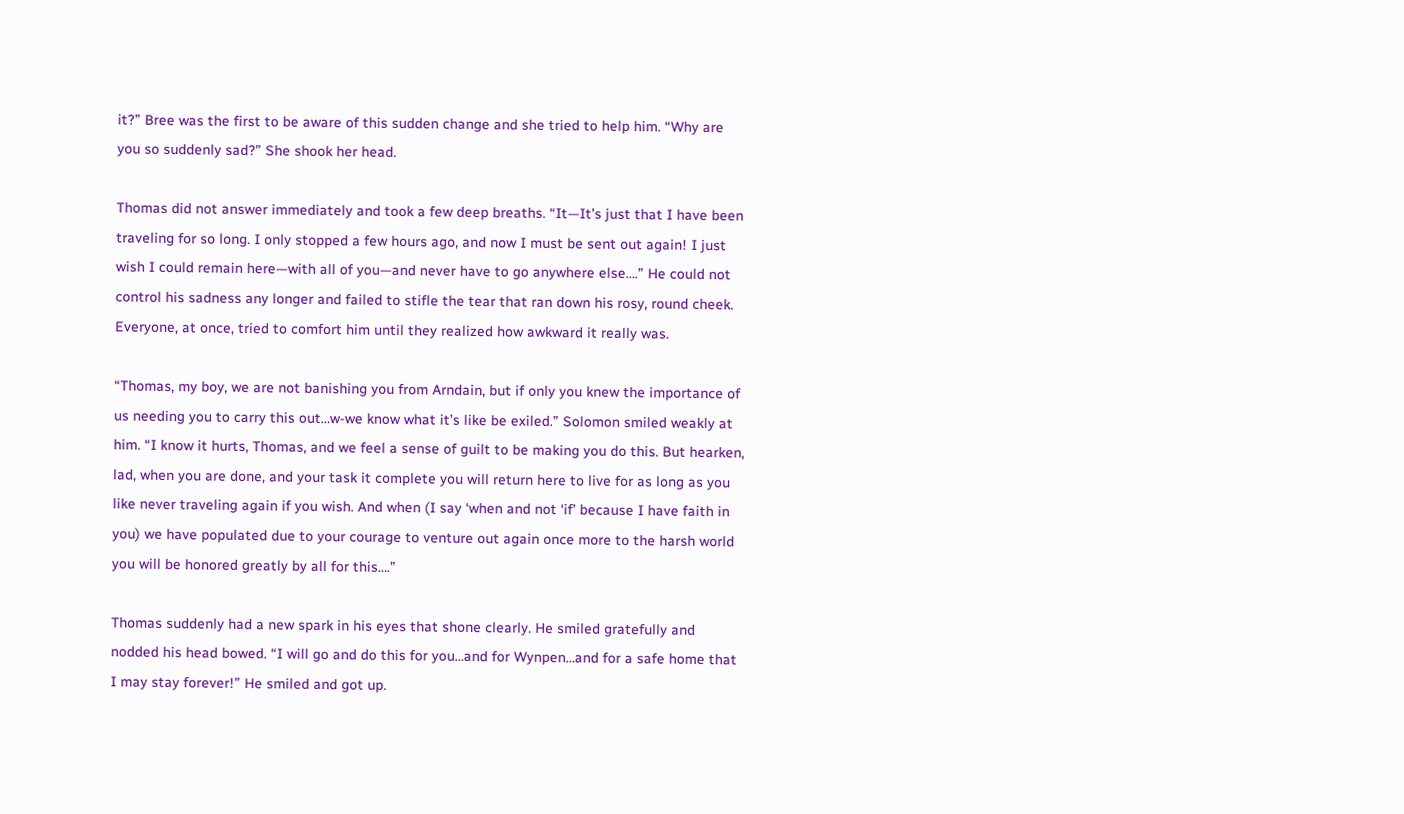it?” Bree was the first to be aware of this sudden change and she tried to help him. “Why are you so suddenly sad?” She shook her head.

Thomas did not answer immediately and took a few deep breaths. “It—It’s just that I have been traveling for so long. I only stopped a few hours ago, and now I must be sent out again! I just wish I could remain here—with all of you—and never have to go anywhere else….” He could not control his sadness any longer and failed to stifle the tear that ran down his rosy, round cheek. Everyone, at once, tried to comfort him until they realized how awkward it really was.

“Thomas, my boy, we are not banishing you from Arndain, but if only you knew the importance of us needing you to carry this out…w-we know what it’s like be exiled.” Solomon smiled weakly at him. “I know it hurts, Thomas, and we feel a sense of guilt to be making you do this. But hearken, lad, when you are done, and your task it complete you will return here to live for as long as you like never traveling again if you wish. And when (I say ‘when and not ‘if’ because I have faith in you) we have populated due to your courage to venture out again once more to the harsh world you will be honored greatly by all for this….”

Thomas suddenly had a new spark in his eyes that shone clearly. He smiled gratefully and nodded his head bowed. “I will go and do this for you…and for Wynpen…and for a safe home that I may stay forever!” He smiled and got up.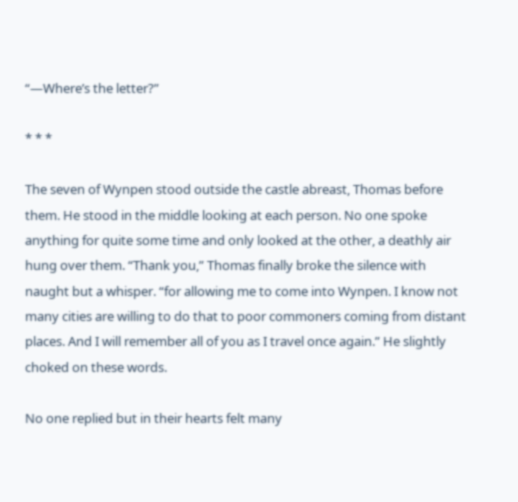“—Where’s the letter?”

* * *

The seven of Wynpen stood outside the castle abreast, Thomas before them. He stood in the middle looking at each person. No one spoke anything for quite some time and only looked at the other, a deathly air hung over them. “Thank you,” Thomas finally broke the silence with naught but a whisper. “for allowing me to come into Wynpen. I know not many cities are willing to do that to poor commoners coming from distant places. And I will remember all of you as I travel once again.” He slightly choked on these words.

No one replied but in their hearts felt many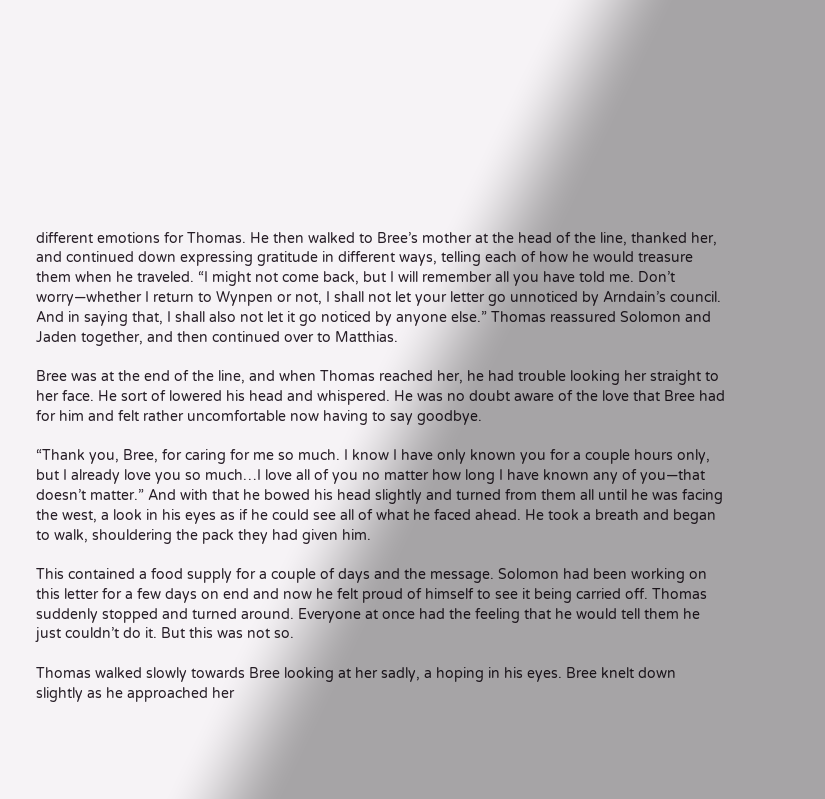different emotions for Thomas. He then walked to Bree’s mother at the head of the line, thanked her, and continued down expressing gratitude in different ways, telling each of how he would treasure them when he traveled. “I might not come back, but I will remember all you have told me. Don’t worry—whether I return to Wynpen or not, I shall not let your letter go unnoticed by Arndain’s council. And in saying that, I shall also not let it go noticed by anyone else.” Thomas reassured Solomon and Jaden together, and then continued over to Matthias.

Bree was at the end of the line, and when Thomas reached her, he had trouble looking her straight to her face. He sort of lowered his head and whispered. He was no doubt aware of the love that Bree had for him and felt rather uncomfortable now having to say goodbye.

“Thank you, Bree, for caring for me so much. I know I have only known you for a couple hours only, but I already love you so much…I love all of you no matter how long I have known any of you—that doesn’t matter.” And with that he bowed his head slightly and turned from them all until he was facing the west, a look in his eyes as if he could see all of what he faced ahead. He took a breath and began to walk, shouldering the pack they had given him.

This contained a food supply for a couple of days and the message. Solomon had been working on this letter for a few days on end and now he felt proud of himself to see it being carried off. Thomas suddenly stopped and turned around. Everyone at once had the feeling that he would tell them he just couldn’t do it. But this was not so.

Thomas walked slowly towards Bree looking at her sadly, a hoping in his eyes. Bree knelt down slightly as he approached her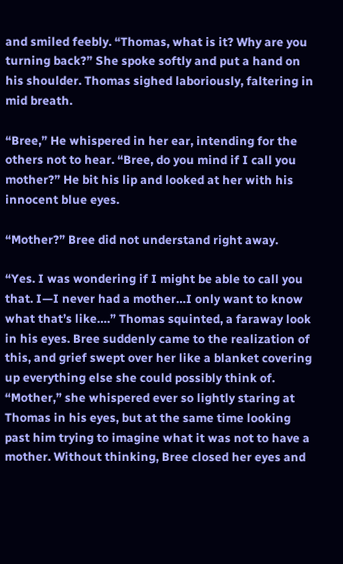and smiled feebly. “Thomas, what is it? Why are you turning back?” She spoke softly and put a hand on his shoulder. Thomas sighed laboriously, faltering in mid breath.

“Bree,” He whispered in her ear, intending for the others not to hear. “Bree, do you mind if I call you mother?” He bit his lip and looked at her with his innocent blue eyes.

“Mother?” Bree did not understand right away.

“Yes. I was wondering if I might be able to call you that. I—I never had a mother…I only want to know what that’s like….” Thomas squinted, a faraway look in his eyes. Bree suddenly came to the realization of this, and grief swept over her like a blanket covering up everything else she could possibly think of. “Mother,” she whispered ever so lightly staring at Thomas in his eyes, but at the same time looking past him trying to imagine what it was not to have a mother. Without thinking, Bree closed her eyes and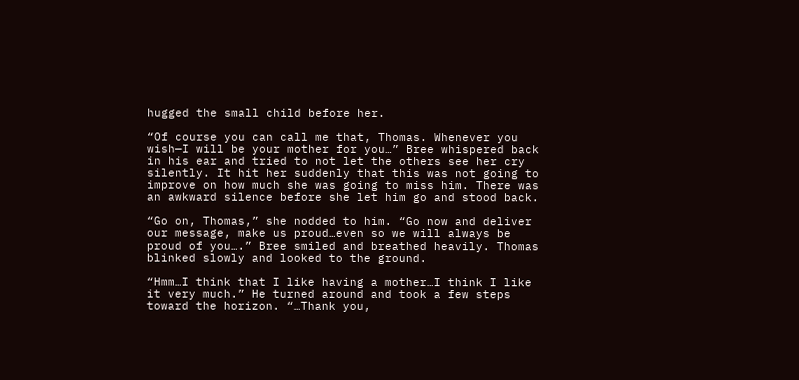hugged the small child before her.

“Of course you can call me that, Thomas. Whenever you wish—I will be your mother for you…” Bree whispered back in his ear and tried to not let the others see her cry silently. It hit her suddenly that this was not going to improve on how much she was going to miss him. There was an awkward silence before she let him go and stood back.

“Go on, Thomas,” she nodded to him. “Go now and deliver our message, make us proud…even so we will always be proud of you….” Bree smiled and breathed heavily. Thomas blinked slowly and looked to the ground.

“Hmm…I think that I like having a mother…I think I like it very much.” He turned around and took a few steps toward the horizon. “…Thank you,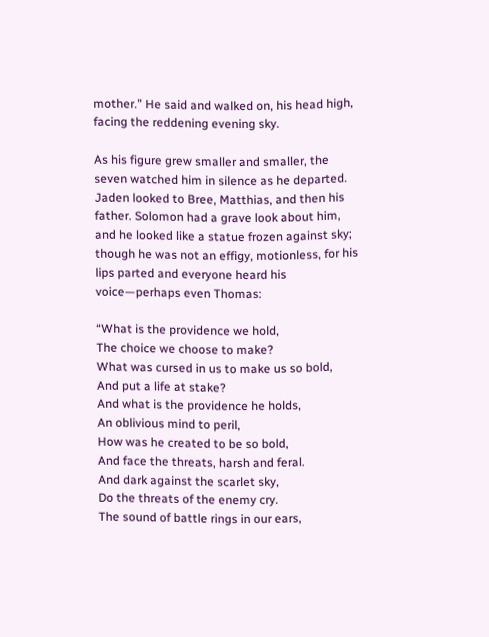mother.” He said and walked on, his head high, facing the reddening evening sky.

As his figure grew smaller and smaller, the seven watched him in silence as he departed. Jaden looked to Bree, Matthias, and then his father. Solomon had a grave look about him, and he looked like a statue frozen against sky; though he was not an effigy, motionless, for his lips parted and everyone heard his voice—perhaps even Thomas:

“What is the providence we hold,
The choice we choose to make?
What was cursed in us to make us so bold,
And put a life at stake?
And what is the providence he holds,
An oblivious mind to peril,
How was he created to be so bold,
And face the threats, harsh and feral.
And dark against the scarlet sky,
Do the threats of the enemy cry.
The sound of battle rings in our ears,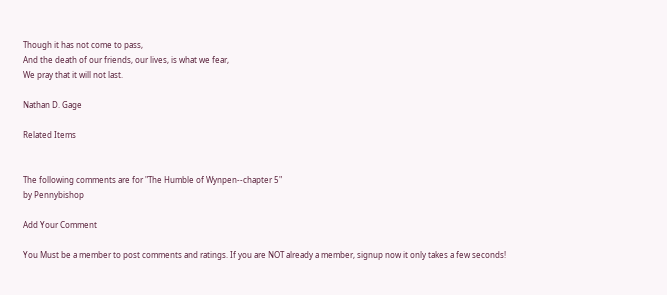Though it has not come to pass,
And the death of our friends, our lives, is what we fear,
We pray that it will not last.

Nathan D. Gage

Related Items


The following comments are for "The Humble of Wynpen--chapter 5"
by Pennybishop

Add Your Comment

You Must be a member to post comments and ratings. If you are NOT already a member, signup now it only takes a few seconds!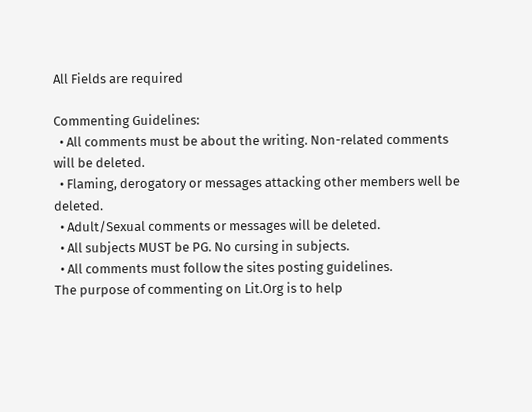All Fields are required

Commenting Guidelines:
  • All comments must be about the writing. Non-related comments will be deleted.
  • Flaming, derogatory or messages attacking other members well be deleted.
  • Adult/Sexual comments or messages will be deleted.
  • All subjects MUST be PG. No cursing in subjects.
  • All comments must follow the sites posting guidelines.
The purpose of commenting on Lit.Org is to help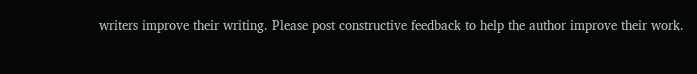writers improve their writing. Please post constructive feedback to help the author improve their work.